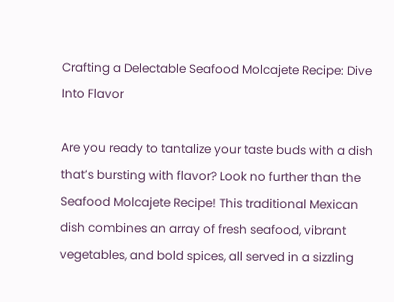Crafting a Delectable Seafood Molcajete Recipe: Dive Into Flavor

Are you ready to tantalize your taste buds with a dish that’s bursting with flavor? Look no further than the Seafood Molcajete Recipe! This traditional Mexican dish combines an array of fresh seafood, vibrant vegetables, and bold spices, all served in a sizzling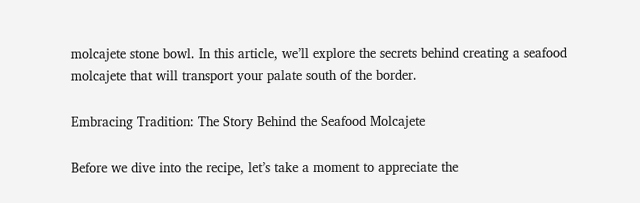molcajete stone bowl. In this article, we’ll explore the secrets behind creating a seafood molcajete that will transport your palate south of the border.

Embracing Tradition: The Story Behind the Seafood Molcajete

Before we dive into the recipe, let’s take a moment to appreciate the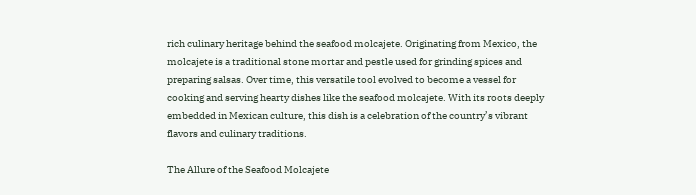rich culinary heritage behind the seafood molcajete. Originating from Mexico, the molcajete is a traditional stone mortar and pestle used for grinding spices and preparing salsas. Over time, this versatile tool evolved to become a vessel for cooking and serving hearty dishes like the seafood molcajete. With its roots deeply embedded in Mexican culture, this dish is a celebration of the country’s vibrant flavors and culinary traditions.

The Allure of the Seafood Molcajete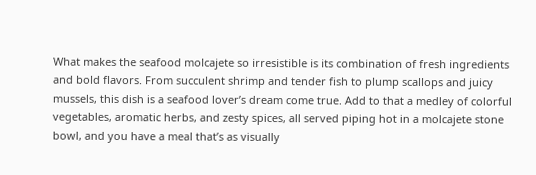What makes the seafood molcajete so irresistible is its combination of fresh ingredients and bold flavors. From succulent shrimp and tender fish to plump scallops and juicy mussels, this dish is a seafood lover’s dream come true. Add to that a medley of colorful vegetables, aromatic herbs, and zesty spices, all served piping hot in a molcajete stone bowl, and you have a meal that’s as visually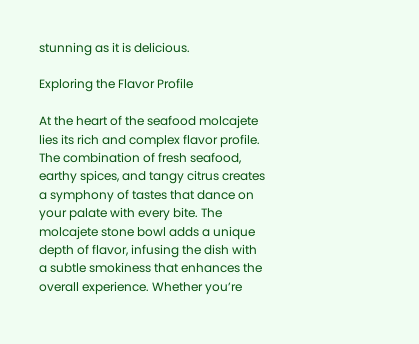stunning as it is delicious.

Exploring the Flavor Profile

At the heart of the seafood molcajete lies its rich and complex flavor profile. The combination of fresh seafood, earthy spices, and tangy citrus creates a symphony of tastes that dance on your palate with every bite. The molcajete stone bowl adds a unique depth of flavor, infusing the dish with a subtle smokiness that enhances the overall experience. Whether you’re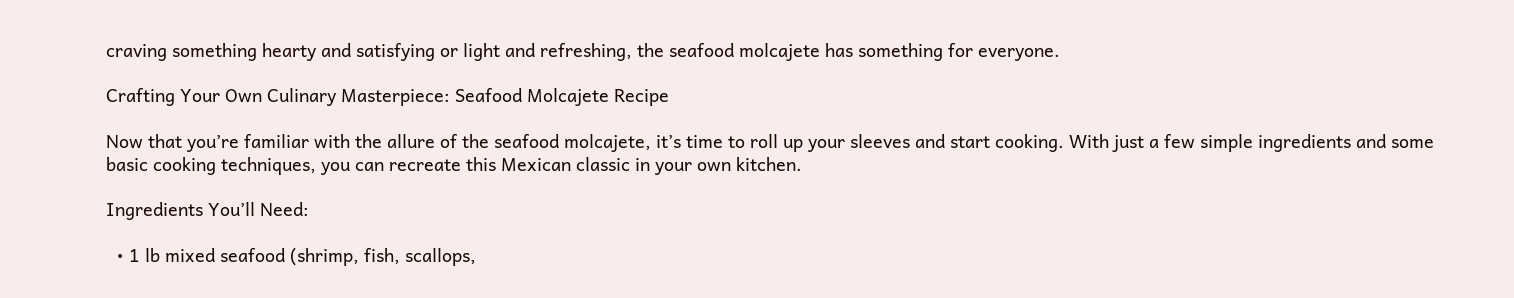craving something hearty and satisfying or light and refreshing, the seafood molcajete has something for everyone.

Crafting Your Own Culinary Masterpiece: Seafood Molcajete Recipe

Now that you’re familiar with the allure of the seafood molcajete, it’s time to roll up your sleeves and start cooking. With just a few simple ingredients and some basic cooking techniques, you can recreate this Mexican classic in your own kitchen.

Ingredients You’ll Need:

  • 1 lb mixed seafood (shrimp, fish, scallops,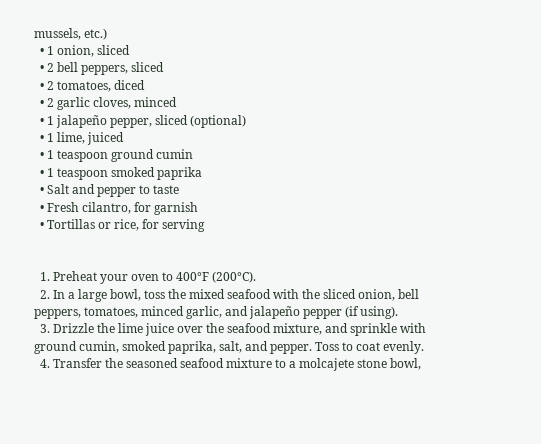mussels, etc.)
  • 1 onion, sliced
  • 2 bell peppers, sliced
  • 2 tomatoes, diced
  • 2 garlic cloves, minced
  • 1 jalapeño pepper, sliced (optional)
  • 1 lime, juiced
  • 1 teaspoon ground cumin
  • 1 teaspoon smoked paprika
  • Salt and pepper to taste
  • Fresh cilantro, for garnish
  • Tortillas or rice, for serving


  1. Preheat your oven to 400°F (200°C).
  2. In a large bowl, toss the mixed seafood with the sliced onion, bell peppers, tomatoes, minced garlic, and jalapeño pepper (if using).
  3. Drizzle the lime juice over the seafood mixture, and sprinkle with ground cumin, smoked paprika, salt, and pepper. Toss to coat evenly.
  4. Transfer the seasoned seafood mixture to a molcajete stone bowl,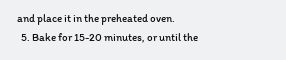and place it in the preheated oven.
  5. Bake for 15-20 minutes, or until the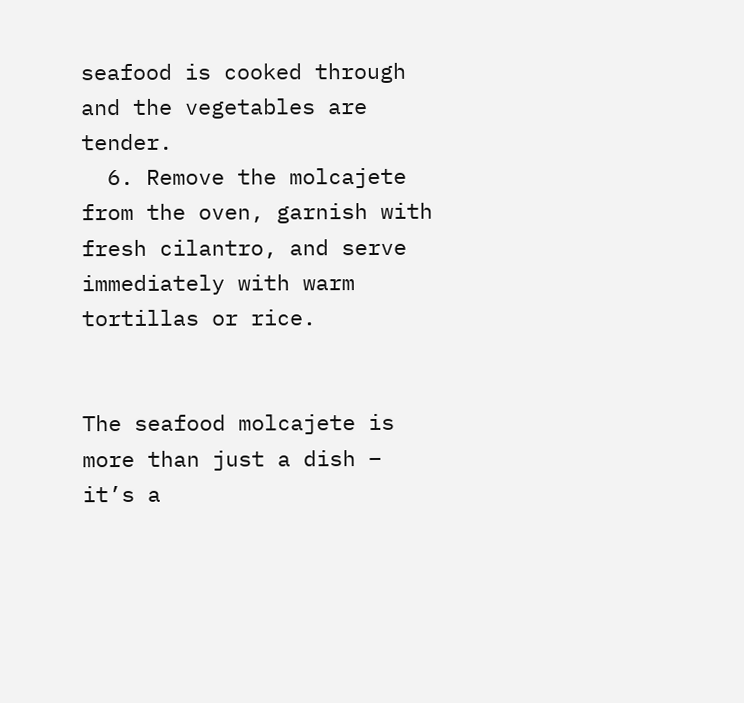seafood is cooked through and the vegetables are tender.
  6. Remove the molcajete from the oven, garnish with fresh cilantro, and serve immediately with warm tortillas or rice.


The seafood molcajete is more than just a dish – it’s a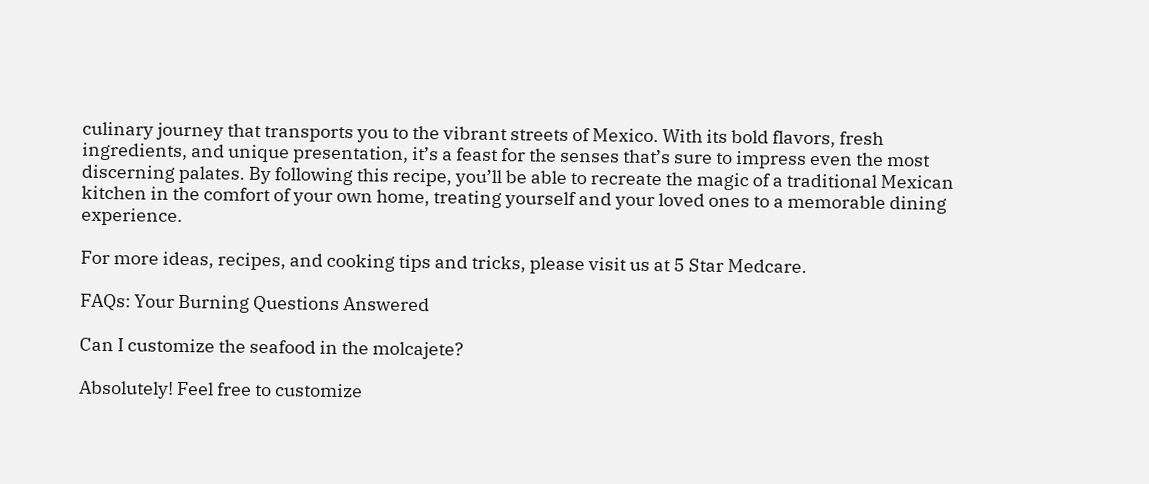culinary journey that transports you to the vibrant streets of Mexico. With its bold flavors, fresh ingredients, and unique presentation, it’s a feast for the senses that’s sure to impress even the most discerning palates. By following this recipe, you’ll be able to recreate the magic of a traditional Mexican kitchen in the comfort of your own home, treating yourself and your loved ones to a memorable dining experience.

For more ideas, recipes, and cooking tips and tricks, please visit us at 5 Star Medcare.

FAQs: Your Burning Questions Answered

Can I customize the seafood in the molcajete?

Absolutely! Feel free to customize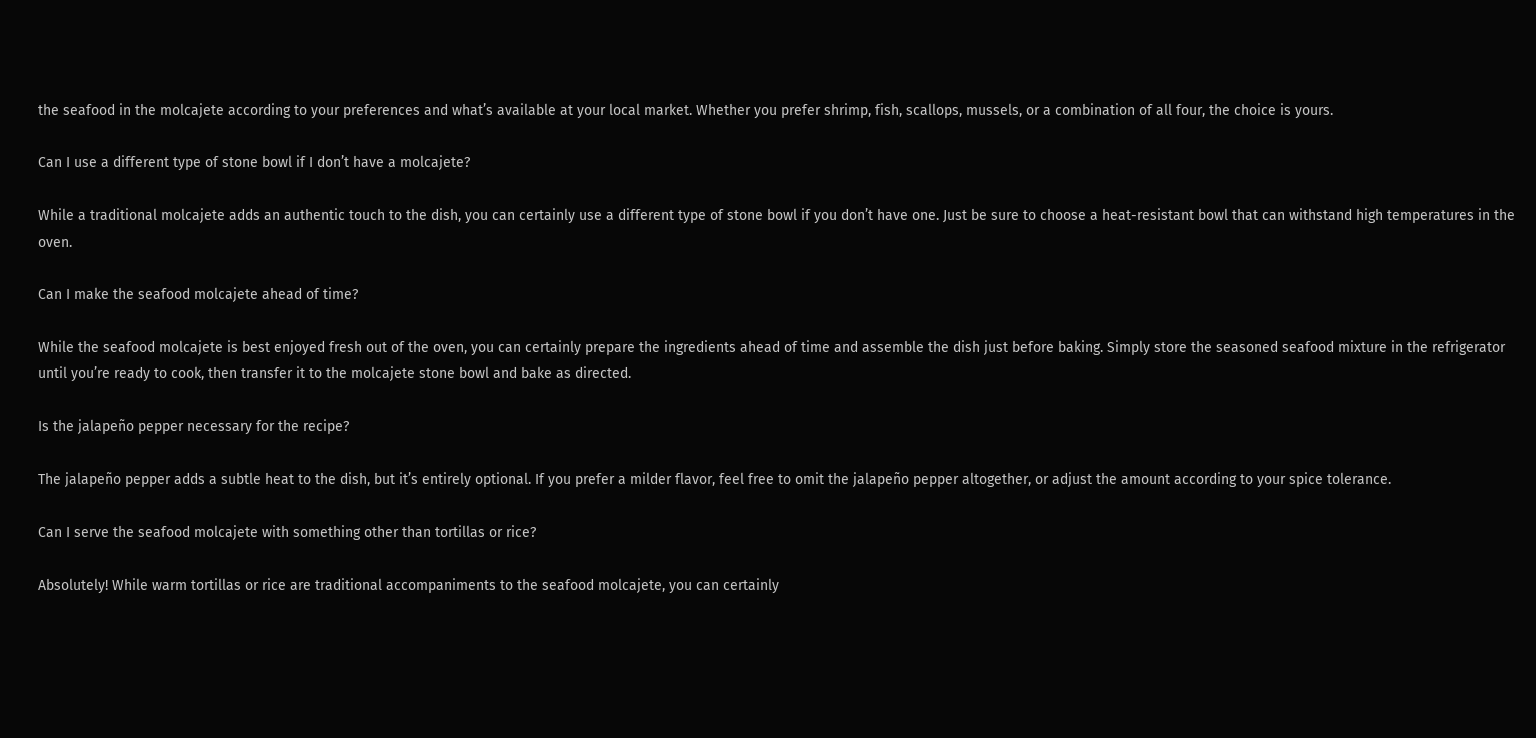the seafood in the molcajete according to your preferences and what’s available at your local market. Whether you prefer shrimp, fish, scallops, mussels, or a combination of all four, the choice is yours.

Can I use a different type of stone bowl if I don’t have a molcajete?

While a traditional molcajete adds an authentic touch to the dish, you can certainly use a different type of stone bowl if you don’t have one. Just be sure to choose a heat-resistant bowl that can withstand high temperatures in the oven.

Can I make the seafood molcajete ahead of time?

While the seafood molcajete is best enjoyed fresh out of the oven, you can certainly prepare the ingredients ahead of time and assemble the dish just before baking. Simply store the seasoned seafood mixture in the refrigerator until you’re ready to cook, then transfer it to the molcajete stone bowl and bake as directed.

Is the jalapeño pepper necessary for the recipe?

The jalapeño pepper adds a subtle heat to the dish, but it’s entirely optional. If you prefer a milder flavor, feel free to omit the jalapeño pepper altogether, or adjust the amount according to your spice tolerance.

Can I serve the seafood molcajete with something other than tortillas or rice?

Absolutely! While warm tortillas or rice are traditional accompaniments to the seafood molcajete, you can certainly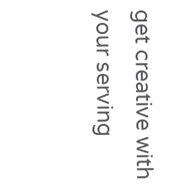get creative with your serving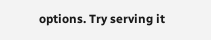options. Try serving it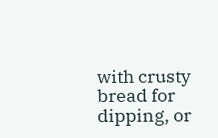with crusty bread for dipping, or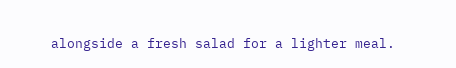alongside a fresh salad for a lighter meal.